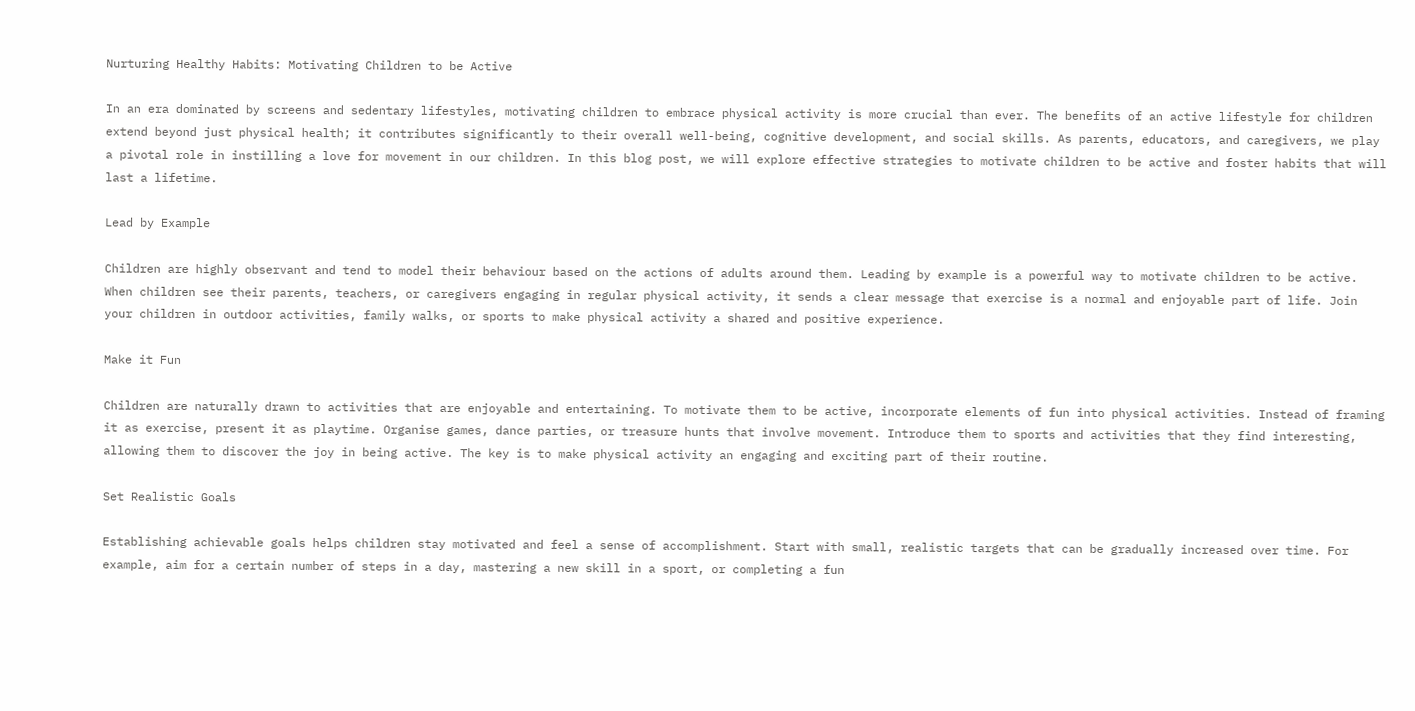Nurturing Healthy Habits: Motivating Children to be Active

In an era dominated by screens and sedentary lifestyles, motivating children to embrace physical activity is more crucial than ever. The benefits of an active lifestyle for children extend beyond just physical health; it contributes significantly to their overall well-being, cognitive development, and social skills. As parents, educators, and caregivers, we play a pivotal role in instilling a love for movement in our children. In this blog post, we will explore effective strategies to motivate children to be active and foster habits that will last a lifetime.

Lead by Example

Children are highly observant and tend to model their behaviour based on the actions of adults around them. Leading by example is a powerful way to motivate children to be active. When children see their parents, teachers, or caregivers engaging in regular physical activity, it sends a clear message that exercise is a normal and enjoyable part of life. Join your children in outdoor activities, family walks, or sports to make physical activity a shared and positive experience.

Make it Fun

Children are naturally drawn to activities that are enjoyable and entertaining. To motivate them to be active, incorporate elements of fun into physical activities. Instead of framing it as exercise, present it as playtime. Organise games, dance parties, or treasure hunts that involve movement. Introduce them to sports and activities that they find interesting, allowing them to discover the joy in being active. The key is to make physical activity an engaging and exciting part of their routine.

Set Realistic Goals

Establishing achievable goals helps children stay motivated and feel a sense of accomplishment. Start with small, realistic targets that can be gradually increased over time. For example, aim for a certain number of steps in a day, mastering a new skill in a sport, or completing a fun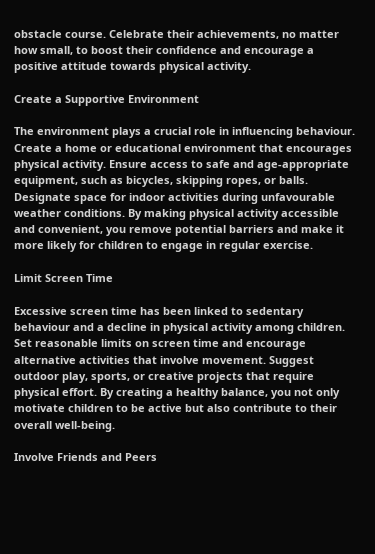obstacle course. Celebrate their achievements, no matter how small, to boost their confidence and encourage a positive attitude towards physical activity.

Create a Supportive Environment

The environment plays a crucial role in influencing behaviour. Create a home or educational environment that encourages physical activity. Ensure access to safe and age-appropriate equipment, such as bicycles, skipping ropes, or balls. Designate space for indoor activities during unfavourable weather conditions. By making physical activity accessible and convenient, you remove potential barriers and make it more likely for children to engage in regular exercise.

Limit Screen Time

Excessive screen time has been linked to sedentary behaviour and a decline in physical activity among children. Set reasonable limits on screen time and encourage alternative activities that involve movement. Suggest outdoor play, sports, or creative projects that require physical effort. By creating a healthy balance, you not only motivate children to be active but also contribute to their overall well-being.

Involve Friends and Peers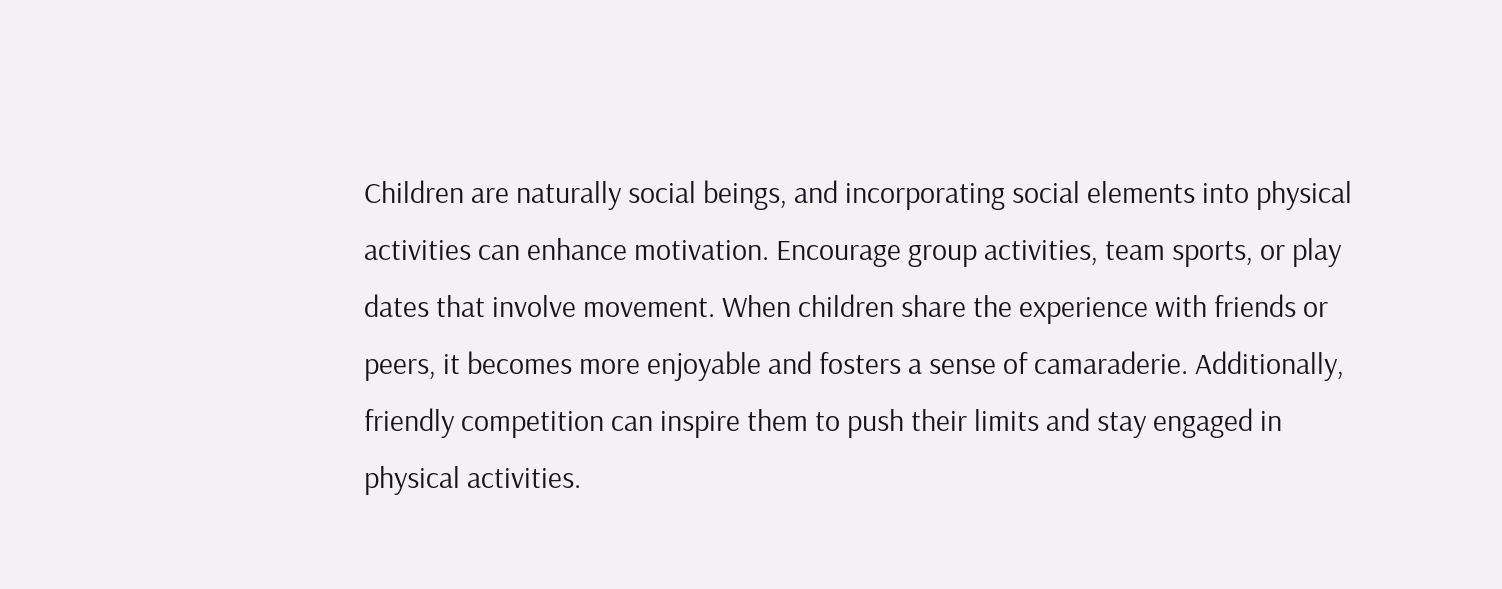Children are naturally social beings, and incorporating social elements into physical activities can enhance motivation. Encourage group activities, team sports, or play dates that involve movement. When children share the experience with friends or peers, it becomes more enjoyable and fosters a sense of camaraderie. Additionally, friendly competition can inspire them to push their limits and stay engaged in physical activities.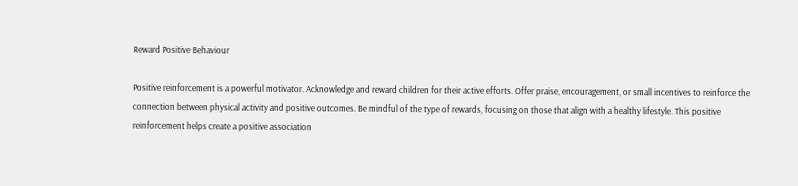Reward Positive Behaviour

Positive reinforcement is a powerful motivator. Acknowledge and reward children for their active efforts. Offer praise, encouragement, or small incentives to reinforce the connection between physical activity and positive outcomes. Be mindful of the type of rewards, focusing on those that align with a healthy lifestyle. This positive reinforcement helps create a positive association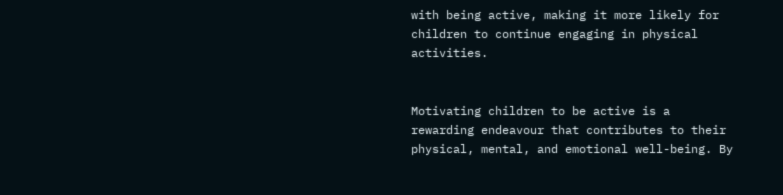with being active, making it more likely for children to continue engaging in physical activities.


Motivating children to be active is a rewarding endeavour that contributes to their physical, mental, and emotional well-being. By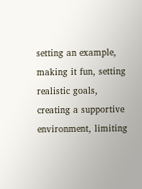setting an example, making it fun, setting realistic goals, creating a supportive environment, limiting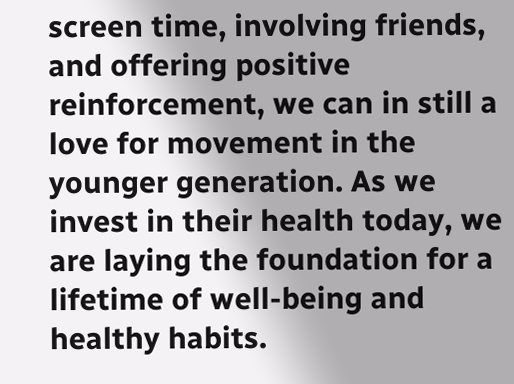screen time, involving friends, and offering positive reinforcement, we can in still a love for movement in the younger generation. As we invest in their health today, we are laying the foundation for a lifetime of well-being and healthy habits.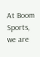At Boom Sports, we are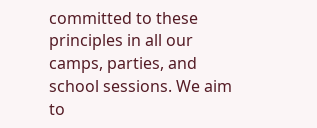committed to these principles in all our camps, parties, and school sessions. We aim to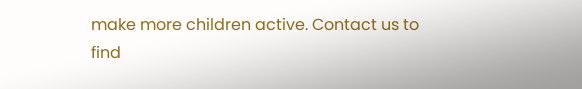make more children active. Contact us to find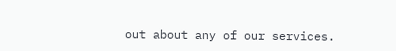out about any of our services.